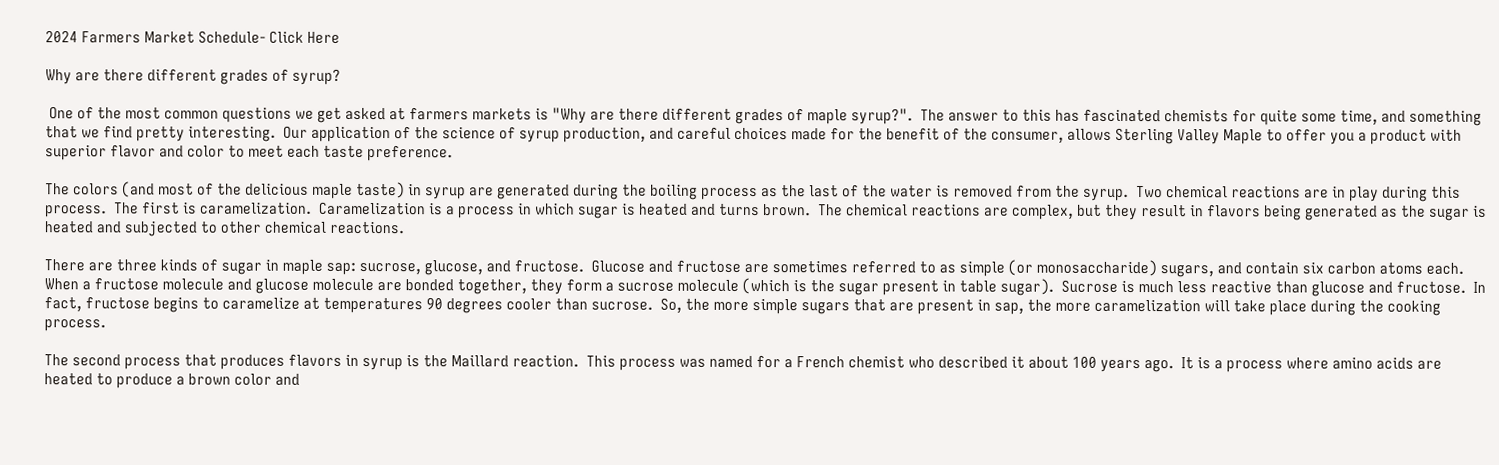2024 Farmers Market Schedule- Click Here

Why are there different grades of syrup?

 One of the most common questions we get asked at farmers markets is "Why are there different grades of maple syrup?".  The answer to this has fascinated chemists for quite some time, and something that we find pretty interesting.  Our application of the science of syrup production, and careful choices made for the benefit of the consumer, allows Sterling Valley Maple to offer you a product with superior flavor and color to meet each taste preference.

The colors (and most of the delicious maple taste) in syrup are generated during the boiling process as the last of the water is removed from the syrup.  Two chemical reactions are in play during this process.  The first is caramelization.  Caramelization is a process in which sugar is heated and turns brown.  The chemical reactions are complex, but they result in flavors being generated as the sugar is heated and subjected to other chemical reactions.

There are three kinds of sugar in maple sap: sucrose, glucose, and fructose.  Glucose and fructose are sometimes referred to as simple (or monosaccharide) sugars, and contain six carbon atoms each.  When a fructose molecule and glucose molecule are bonded together, they form a sucrose molecule (which is the sugar present in table sugar).  Sucrose is much less reactive than glucose and fructose.  In fact, fructose begins to caramelize at temperatures 90 degrees cooler than sucrose.  So, the more simple sugars that are present in sap, the more caramelization will take place during the cooking process.

The second process that produces flavors in syrup is the Maillard reaction.  This process was named for a French chemist who described it about 100 years ago.  It is a process where amino acids are heated to produce a brown color and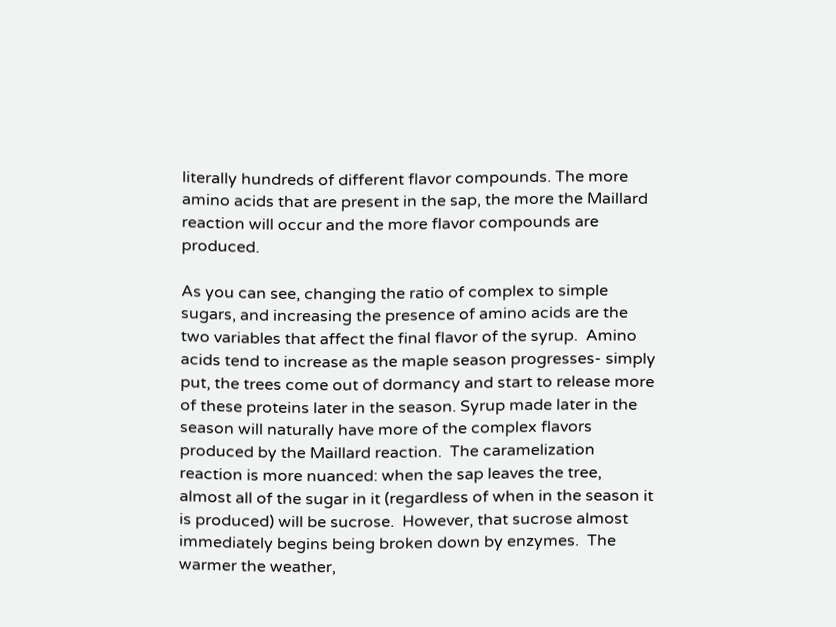literally hundreds of different flavor compounds. The more amino acids that are present in the sap, the more the Maillard reaction will occur and the more flavor compounds are produced.

As you can see, changing the ratio of complex to simple sugars, and increasing the presence of amino acids are the two variables that affect the final flavor of the syrup.  Amino acids tend to increase as the maple season progresses- simply put, the trees come out of dormancy and start to release more of these proteins later in the season. Syrup made later in the season will naturally have more of the complex flavors produced by the Maillard reaction.  The caramelization reaction is more nuanced: when the sap leaves the tree, almost all of the sugar in it (regardless of when in the season it is produced) will be sucrose.  However, that sucrose almost immediately begins being broken down by enzymes.  The warmer the weather,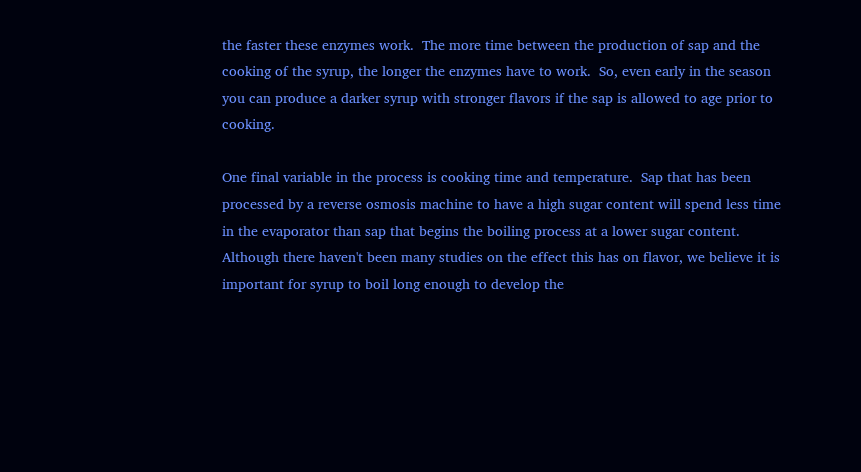the faster these enzymes work.  The more time between the production of sap and the cooking of the syrup, the longer the enzymes have to work.  So, even early in the season you can produce a darker syrup with stronger flavors if the sap is allowed to age prior to cooking.

One final variable in the process is cooking time and temperature.  Sap that has been processed by a reverse osmosis machine to have a high sugar content will spend less time in the evaporator than sap that begins the boiling process at a lower sugar content.  Although there haven't been many studies on the effect this has on flavor, we believe it is important for syrup to boil long enough to develop the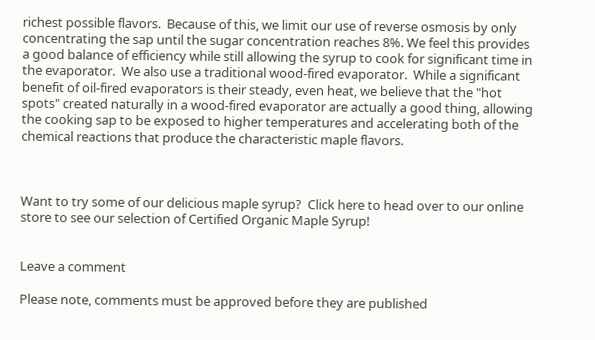richest possible flavors.  Because of this, we limit our use of reverse osmosis by only concentrating the sap until the sugar concentration reaches 8%. We feel this provides a good balance of efficiency while still allowing the syrup to cook for significant time in the evaporator.  We also use a traditional wood-fired evaporator.  While a significant benefit of oil-fired evaporators is their steady, even heat, we believe that the "hot spots" created naturally in a wood-fired evaporator are actually a good thing, allowing the cooking sap to be exposed to higher temperatures and accelerating both of the chemical reactions that produce the characteristic maple flavors.



Want to try some of our delicious maple syrup?  Click here to head over to our online store to see our selection of Certified Organic Maple Syrup!


Leave a comment

Please note, comments must be approved before they are published